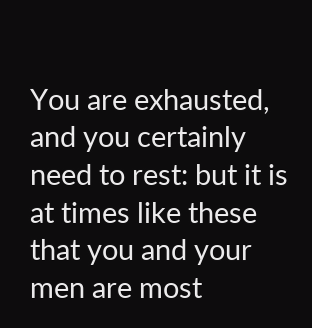You are exhausted, and you certainly need to rest: but it is at times like these that you and your men are most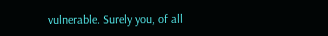vulnerable. Surely you, of all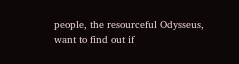people, the resourceful Odysseus, want to find out if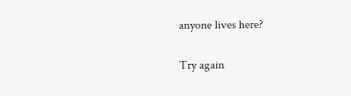anyone lives here?

Try again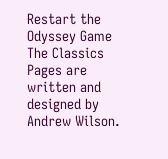Restart the Odyssey Game
The Classics Pages are written and designed by Andrew Wilson.